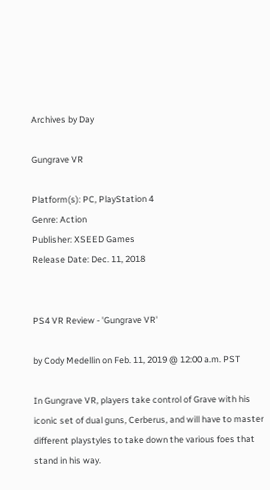Archives by Day

Gungrave VR

Platform(s): PC, PlayStation 4
Genre: Action
Publisher: XSEED Games
Release Date: Dec. 11, 2018


PS4 VR Review - 'Gungrave VR'

by Cody Medellin on Feb. 11, 2019 @ 12:00 a.m. PST

In Gungrave VR, players take control of Grave with his iconic set of dual guns, Cerberus, and will have to master different playstyles to take down the various foes that stand in his way.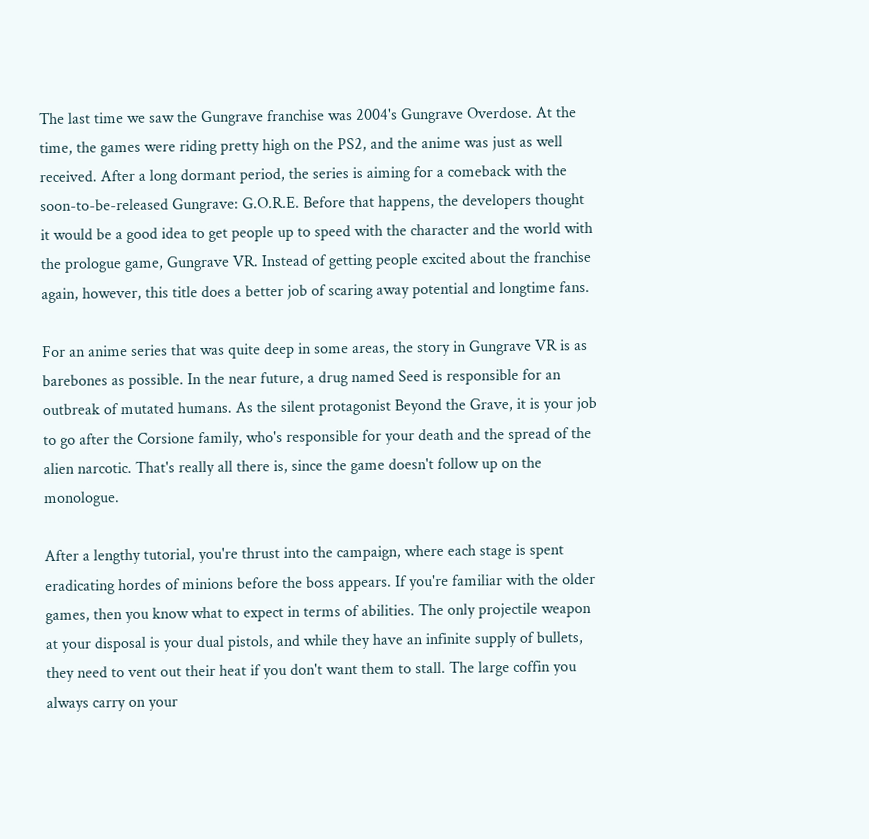The last time we saw the Gungrave franchise was 2004's Gungrave Overdose. At the time, the games were riding pretty high on the PS2, and the anime was just as well received. After a long dormant period, the series is aiming for a comeback with the soon-to-be-released Gungrave: G.O.R.E. Before that happens, the developers thought it would be a good idea to get people up to speed with the character and the world with the prologue game, Gungrave VR. Instead of getting people excited about the franchise again, however, this title does a better job of scaring away potential and longtime fans.

For an anime series that was quite deep in some areas, the story in Gungrave VR is as barebones as possible. In the near future, a drug named Seed is responsible for an outbreak of mutated humans. As the silent protagonist Beyond the Grave, it is your job to go after the Corsione family, who's responsible for your death and the spread of the alien narcotic. That's really all there is, since the game doesn't follow up on the monologue.

After a lengthy tutorial, you're thrust into the campaign, where each stage is spent eradicating hordes of minions before the boss appears. If you're familiar with the older games, then you know what to expect in terms of abilities. The only projectile weapon at your disposal is your dual pistols, and while they have an infinite supply of bullets, they need to vent out their heat if you don't want them to stall. The large coffin you always carry on your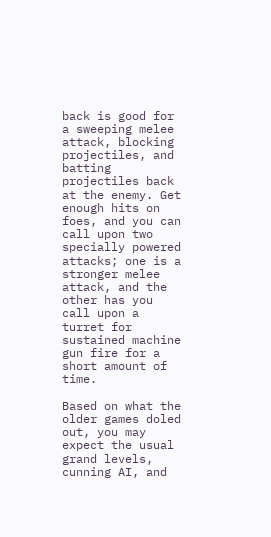back is good for a sweeping melee attack, blocking projectiles, and batting projectiles back at the enemy. Get enough hits on foes, and you can call upon two specially powered attacks; one is a stronger melee attack, and the other has you call upon a turret for sustained machine gun fire for a short amount of time.

Based on what the older games doled out, you may expect the usual grand levels, cunning AI, and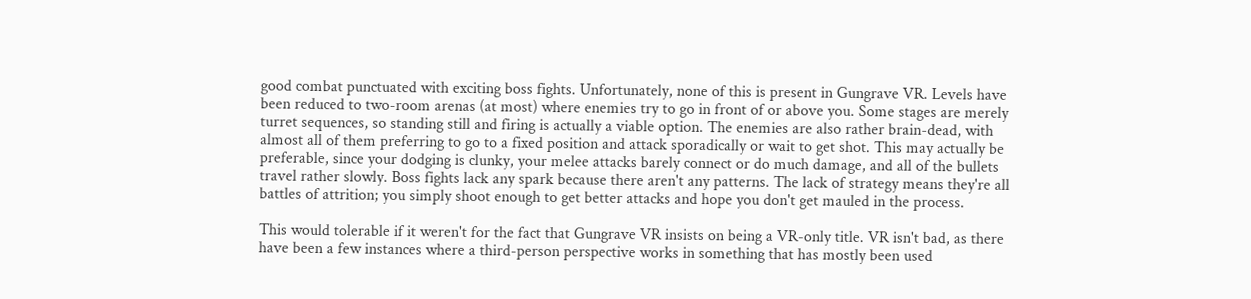good combat punctuated with exciting boss fights. Unfortunately, none of this is present in Gungrave VR. Levels have been reduced to two-room arenas (at most) where enemies try to go in front of or above you. Some stages are merely turret sequences, so standing still and firing is actually a viable option. The enemies are also rather brain-dead, with almost all of them preferring to go to a fixed position and attack sporadically or wait to get shot. This may actually be preferable, since your dodging is clunky, your melee attacks barely connect or do much damage, and all of the bullets travel rather slowly. Boss fights lack any spark because there aren't any patterns. The lack of strategy means they're all battles of attrition; you simply shoot enough to get better attacks and hope you don't get mauled in the process.

This would tolerable if it weren't for the fact that Gungrave VR insists on being a VR-only title. VR isn't bad, as there have been a few instances where a third-person perspective works in something that has mostly been used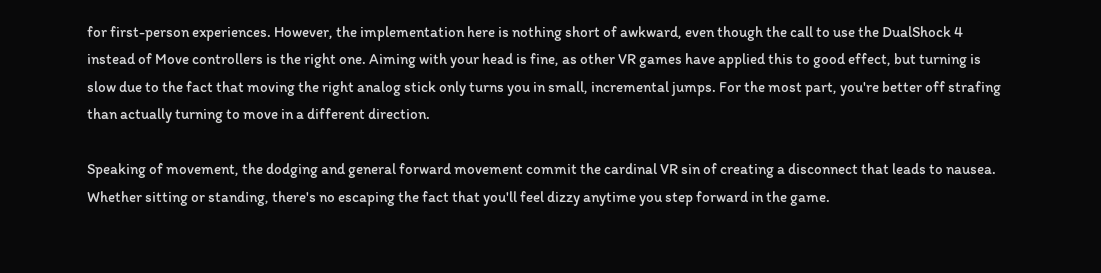for first-person experiences. However, the implementation here is nothing short of awkward, even though the call to use the DualShock 4 instead of Move controllers is the right one. Aiming with your head is fine, as other VR games have applied this to good effect, but turning is slow due to the fact that moving the right analog stick only turns you in small, incremental jumps. For the most part, you're better off strafing than actually turning to move in a different direction.

Speaking of movement, the dodging and general forward movement commit the cardinal VR sin of creating a disconnect that leads to nausea. Whether sitting or standing, there's no escaping the fact that you'll feel dizzy anytime you step forward in the game.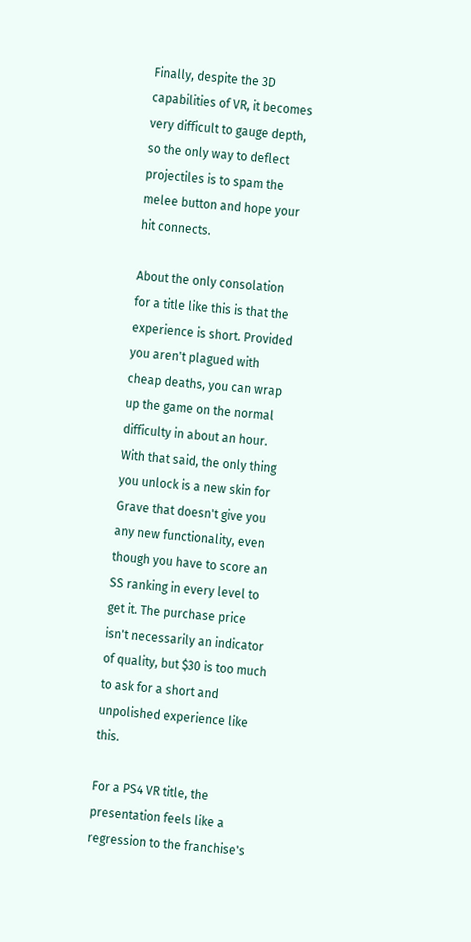Finally, despite the 3D capabilities of VR, it becomes very difficult to gauge depth, so the only way to deflect projectiles is to spam the melee button and hope your hit connects.

About the only consolation for a title like this is that the experience is short. Provided you aren't plagued with cheap deaths, you can wrap up the game on the normal difficulty in about an hour. With that said, the only thing you unlock is a new skin for Grave that doesn't give you any new functionality, even though you have to score an SS ranking in every level to get it. The purchase price isn't necessarily an indicator of quality, but $30 is too much to ask for a short and unpolished experience like this.

For a PS4 VR title, the presentation feels like a regression to the franchise's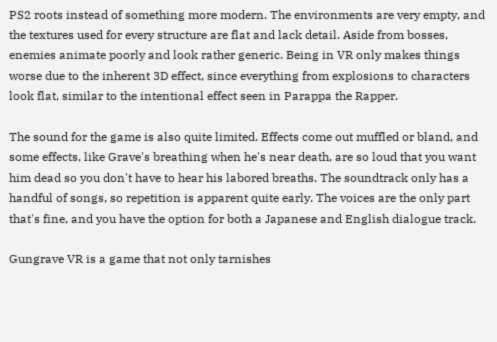PS2 roots instead of something more modern. The environments are very empty, and the textures used for every structure are flat and lack detail. Aside from bosses, enemies animate poorly and look rather generic. Being in VR only makes things worse due to the inherent 3D effect, since everything from explosions to characters look flat, similar to the intentional effect seen in Parappa the Rapper.

The sound for the game is also quite limited. Effects come out muffled or bland, and some effects, like Grave's breathing when he's near death, are so loud that you want him dead so you don't have to hear his labored breaths. The soundtrack only has a handful of songs, so repetition is apparent quite early. The voices are the only part that's fine, and you have the option for both a Japanese and English dialogue track.

Gungrave VR is a game that not only tarnishes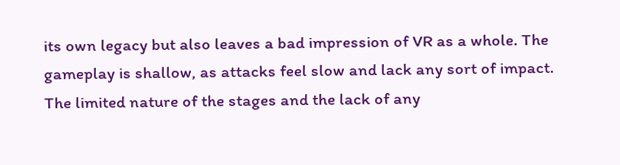its own legacy but also leaves a bad impression of VR as a whole. The gameplay is shallow, as attacks feel slow and lack any sort of impact. The limited nature of the stages and the lack of any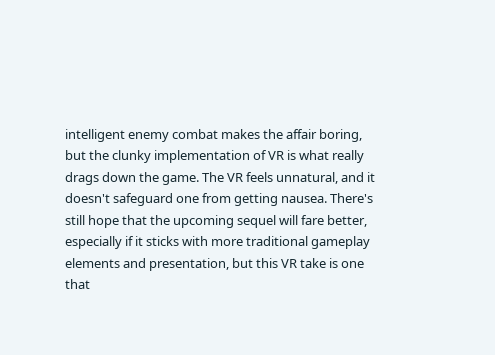intelligent enemy combat makes the affair boring, but the clunky implementation of VR is what really drags down the game. The VR feels unnatural, and it doesn't safeguard one from getting nausea. There's still hope that the upcoming sequel will fare better, especially if it sticks with more traditional gameplay elements and presentation, but this VR take is one that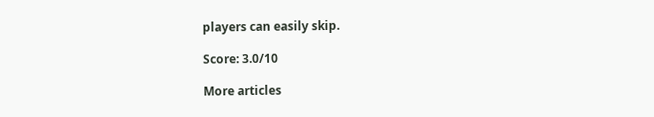players can easily skip.

Score: 3.0/10

More articles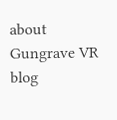about Gungrave VR
blog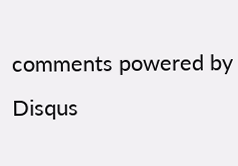comments powered by Disqus